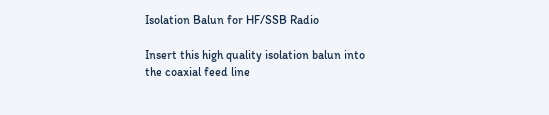Isolation Balun for HF/SSB Radio

Insert this high quality isolation balun into the coaxial feed line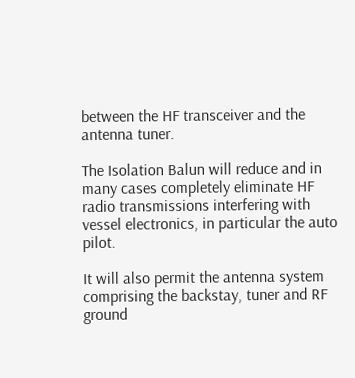between the HF transceiver and the antenna tuner.

The Isolation Balun will reduce and in many cases completely eliminate HF radio transmissions interfering with vessel electronics, in particular the auto pilot.

It will also permit the antenna system comprising the backstay, tuner and RF ground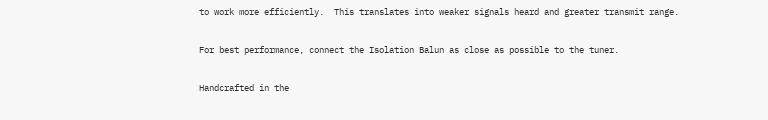to work more efficiently.  This translates into weaker signals heard and greater transmit range.

For best performance, connect the Isolation Balun as close as possible to the tuner.

Handcrafted in the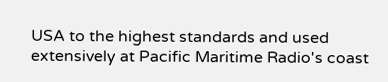USA to the highest standards and used extensively at Pacific Maritime Radio's coast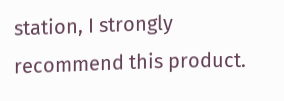station, I strongly recommend this product.